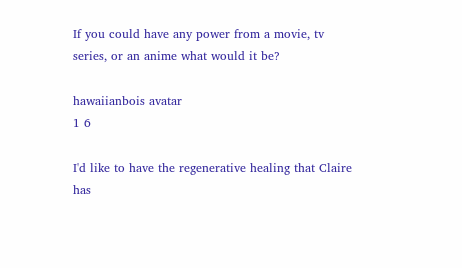If you could have any power from a movie, tv series, or an anime what would it be?

hawaiianbois avatar
1 6

I'd like to have the regenerative healing that Claire has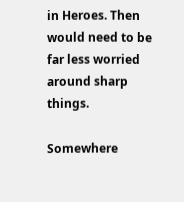in Heroes. Then would need to be far less worried around sharp things.

Somewhere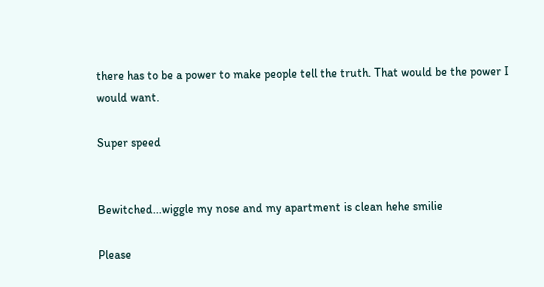there has to be a power to make people tell the truth. That would be the power I would want.

Super speed


Bewitched...wiggle my nose and my apartment is clean hehe smilie

Please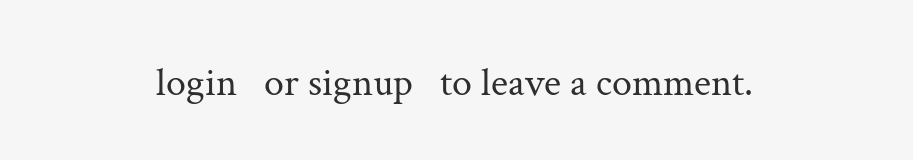login   or signup   to leave a comment.